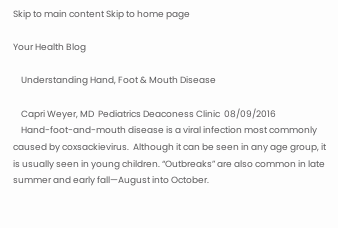Skip to main content Skip to home page

Your Health Blog

    Understanding Hand, Foot & Mouth Disease

    Capri Weyer, MD  Pediatrics Deaconess Clinic  08/09/2016
    Hand-foot-and-mouth disease is a viral infection most commonly caused by coxsackievirus.  Although it can be seen in any age group, it is usually seen in young children. “Outbreaks” are also common in late summer and early fall—August into October.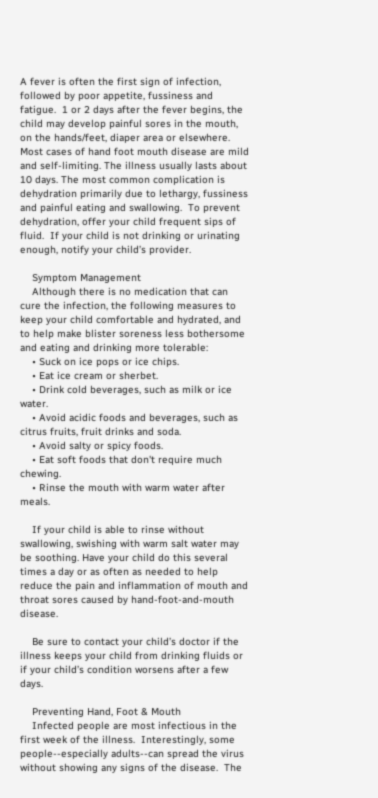A fever is often the first sign of infection, followed by poor appetite, fussiness and fatigue.  1 or 2 days after the fever begins, the child may develop painful sores in the mouth, on the hands/feet, diaper area or elsewhere.  Most cases of hand foot mouth disease are mild and self-limiting. The illness usually lasts about 10 days. The most common complication is dehydration primarily due to lethargy, fussiness and painful eating and swallowing.  To prevent dehydration, offer your child frequent sips of fluid.  If your child is not drinking or urinating enough, notify your child’s provider.

    Symptom Management
    Although there is no medication that can cure the infection, the following measures to keep your child comfortable and hydrated, and to help make blister soreness less bothersome and eating and drinking more tolerable:
    • Suck on ice pops or ice chips.
    • Eat ice cream or sherbet.
    • Drink cold beverages, such as milk or ice water.
    • Avoid acidic foods and beverages, such as citrus fruits, fruit drinks and soda.
    • Avoid salty or spicy foods.
    • Eat soft foods that don't require much chewing.
    • Rinse the mouth with warm water after meals.

    If your child is able to rinse without swallowing, swishing with warm salt water may be soothing. Have your child do this several times a day or as often as needed to help reduce the pain and inflammation of mouth and throat sores caused by hand-foot-and-mouth disease.

    Be sure to contact your child’s doctor if the illness keeps your child from drinking fluids or if your child’s condition worsens after a few days.

    Preventing Hand, Foot & Mouth
    Infected people are most infectious in the first week of the illness.  Interestingly, some people--especially adults--can spread the virus without showing any signs of the disease.  The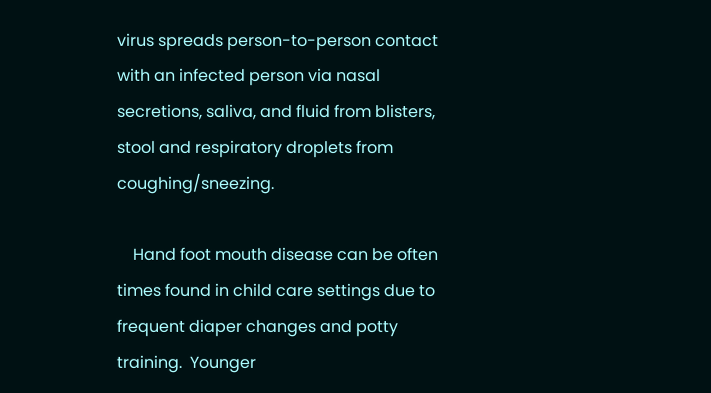virus spreads person-to-person contact with an infected person via nasal secretions, saliva, and fluid from blisters, stool and respiratory droplets from coughing/sneezing.

    Hand foot mouth disease can be often times found in child care settings due to frequent diaper changes and potty training.  Younger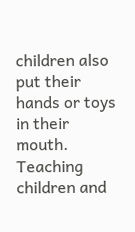children also put their hands or toys in their mouth.  Teaching children and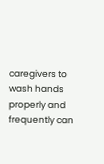caregivers to wash hands properly and frequently can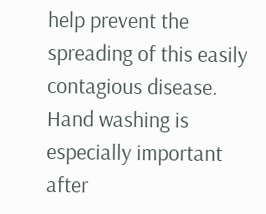help prevent the spreading of this easily contagious disease.  Hand washing is especially important after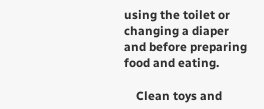using the toilet or changing a diaper and before preparing food and eating.

    Clean toys and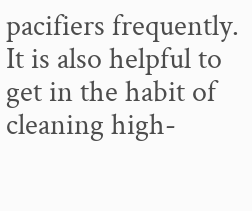pacifiers frequently.  It is also helpful to get in the habit of cleaning high-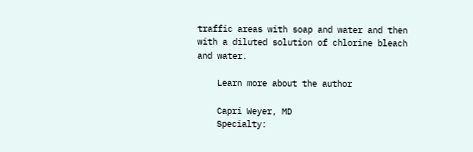traffic areas with soap and water and then with a diluted solution of chlorine bleach and water.

    Learn more about the author

    Capri Weyer, MD
    Specialty: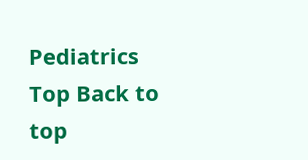Pediatrics
Top Back to top